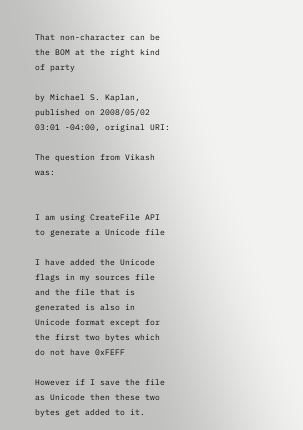That non-character can be the BOM at the right kind of party

by Michael S. Kaplan, published on 2008/05/02 03:01 -04:00, original URI:

The question from Vikash was:


I am using CreateFile API to generate a Unicode file

I have added the Unicode flags in my sources file and the file that is generated is also in Unicode format except for the first two bytes which do not have 0xFEFF

However if I save the file as Unicode then these two bytes get added to it.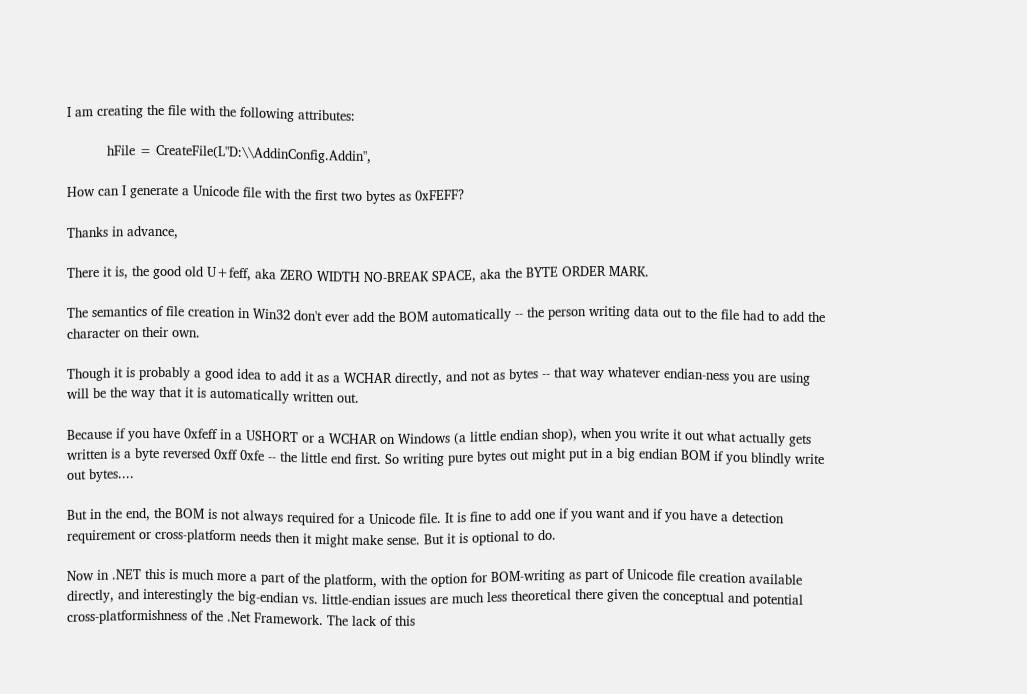I am creating the file with the following attributes:

          hFile = CreateFile(L"D:\\AddinConfig.Addin",

How can I generate a Unicode file with the first two bytes as 0xFEFF?

Thanks in advance,

There it is, the good old U+feff, aka ZERO WIDTH NO-BREAK SPACE, aka the BYTE ORDER MARK.

The semantics of file creation in Win32 don't ever add the BOM automatically -- the person writing data out to the file had to add the character on their own.

Though it is probably a good idea to add it as a WCHAR directly, and not as bytes -- that way whatever endian-ness you are using will be the way that it is automatically written out.

Because if you have 0xfeff in a USHORT or a WCHAR on Windows (a little endian shop), when you write it out what actually gets written is a byte reversed 0xff 0xfe -- the little end first. So writing pure bytes out might put in a big endian BOM if you blindly write out bytes....

But in the end, the BOM is not always required for a Unicode file. It is fine to add one if you want and if you have a detection requirement or cross-platform needs then it might make sense. But it is optional to do.

Now in .NET this is much more a part of the platform, with the option for BOM-writing as part of Unicode file creation available directly, and interestingly the big-endian vs. little-endian issues are much less theoretical there given the conceptual and potential cross-platformishness of the .Net Framework. The lack of this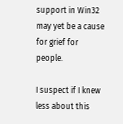support in Win32 may yet be a cause for grief for people.

I suspect if I knew less about this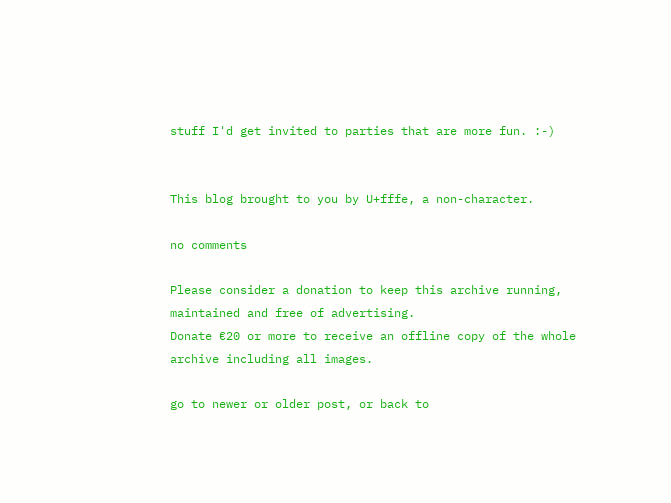stuff I'd get invited to parties that are more fun. :-)


This blog brought to you by U+fffe, a non-character.

no comments

Please consider a donation to keep this archive running, maintained and free of advertising.
Donate €20 or more to receive an offline copy of the whole archive including all images.

go to newer or older post, or back to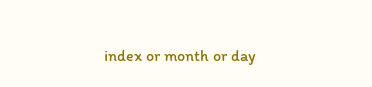index or month or day